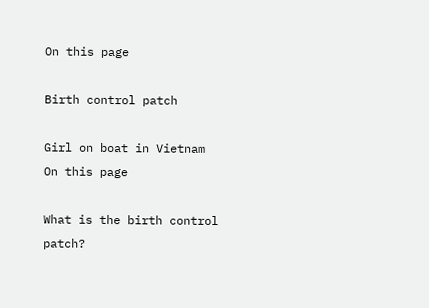On this page

Birth control patch

Girl on boat in Vietnam
On this page

What is the birth control patch?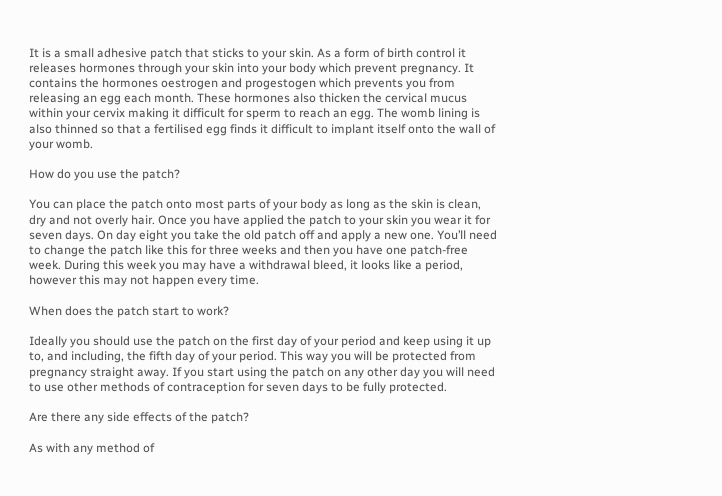It is a small adhesive patch that sticks to your skin. As a form of birth control it releases hormones through your skin into your body which prevent pregnancy. It contains the hormones oestrogen and progestogen which prevents you from releasing an egg each month. These hormones also thicken the cervical mucus within your cervix making it difficult for sperm to reach an egg. The womb lining is also thinned so that a fertilised egg finds it difficult to implant itself onto the wall of your womb.

How do you use the patch?

You can place the patch onto most parts of your body as long as the skin is clean, dry and not overly hair. Once you have applied the patch to your skin you wear it for seven days. On day eight you take the old patch off and apply a new one. You’ll need to change the patch like this for three weeks and then you have one patch-free week. During this week you may have a withdrawal bleed, it looks like a period, however this may not happen every time.

When does the patch start to work?

Ideally you should use the patch on the first day of your period and keep using it up to, and including, the fifth day of your period. This way you will be protected from pregnancy straight away. If you start using the patch on any other day you will need to use other methods of contraception for seven days to be fully protected.

Are there any side effects of the patch?

As with any method of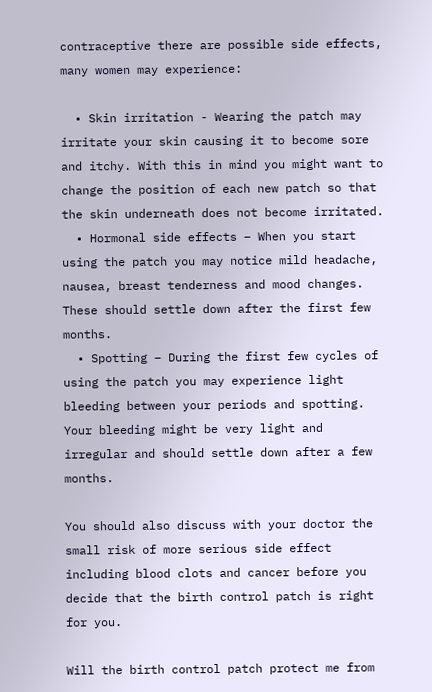contraceptive there are possible side effects, many women may experience:

  • Skin irritation - Wearing the patch may irritate your skin causing it to become sore and itchy. With this in mind you might want to change the position of each new patch so that the skin underneath does not become irritated.
  • Hormonal side effects – When you start using the patch you may notice mild headache, nausea, breast tenderness and mood changes. These should settle down after the first few months.
  • Spotting – During the first few cycles of using the patch you may experience light bleeding between your periods and spotting. Your bleeding might be very light and irregular and should settle down after a few months.

You should also discuss with your doctor the small risk of more serious side effect including blood clots and cancer before you decide that the birth control patch is right for you.

Will the birth control patch protect me from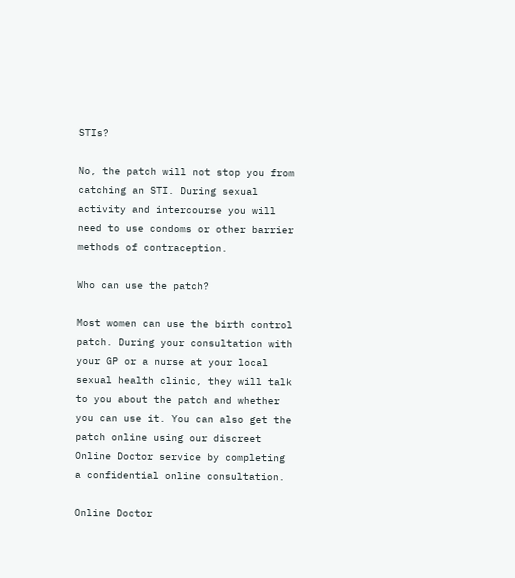STIs?

No, the patch will not stop you from catching an STI. During sexual activity and intercourse you will need to use condoms or other barrier methods of contraception.

Who can use the patch?

Most women can use the birth control patch. During your consultation with your GP or a nurse at your local sexual health clinic, they will talk to you about the patch and whether you can use it. You can also get the patch online using our discreet Online Doctor service by completing a confidential online consultation.

Online Doctor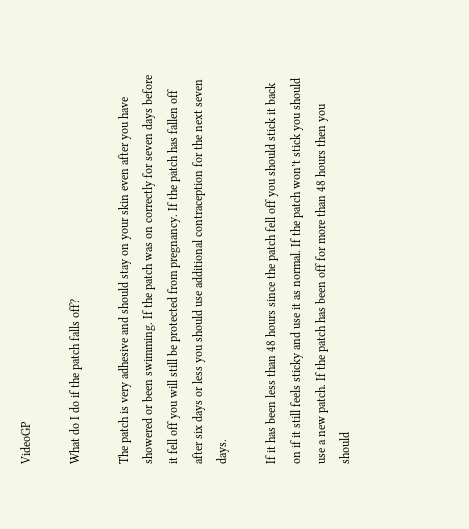VideoGP

What do I do if the patch falls off?

The patch is very adhesive and should stay on your skin even after you have showered or been swimming. If the patch was on correctly for seven days before it fell off you will still be protected from pregnancy. If the patch has fallen off after six days or less you should use additional contraception for the next seven days.

If it has been less than 48 hours since the patch fell off you should stick it back on if it still feels sticky and use it as normal. If the patch won’t stick you should use a new patch. If the patch has been off for more than 48 hours then you should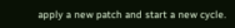apply a new patch and start a new cycle.